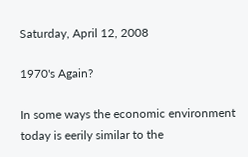Saturday, April 12, 2008

1970's Again?

In some ways the economic environment today is eerily similar to the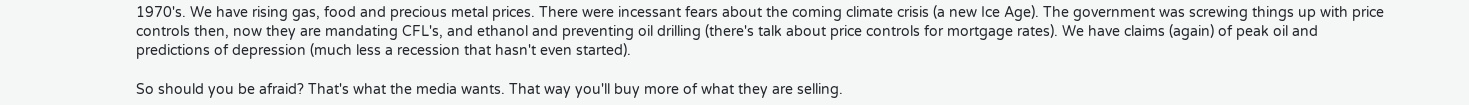1970's. We have rising gas, food and precious metal prices. There were incessant fears about the coming climate crisis (a new Ice Age). The government was screwing things up with price controls then, now they are mandating CFL's, and ethanol and preventing oil drilling (there's talk about price controls for mortgage rates). We have claims (again) of peak oil and predictions of depression (much less a recession that hasn't even started).

So should you be afraid? That's what the media wants. That way you'll buy more of what they are selling.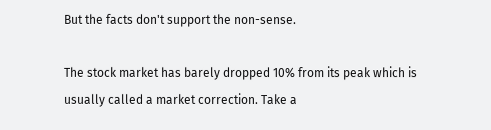But the facts don't support the non-sense.

The stock market has barely dropped 10% from its peak which is usually called a market correction. Take a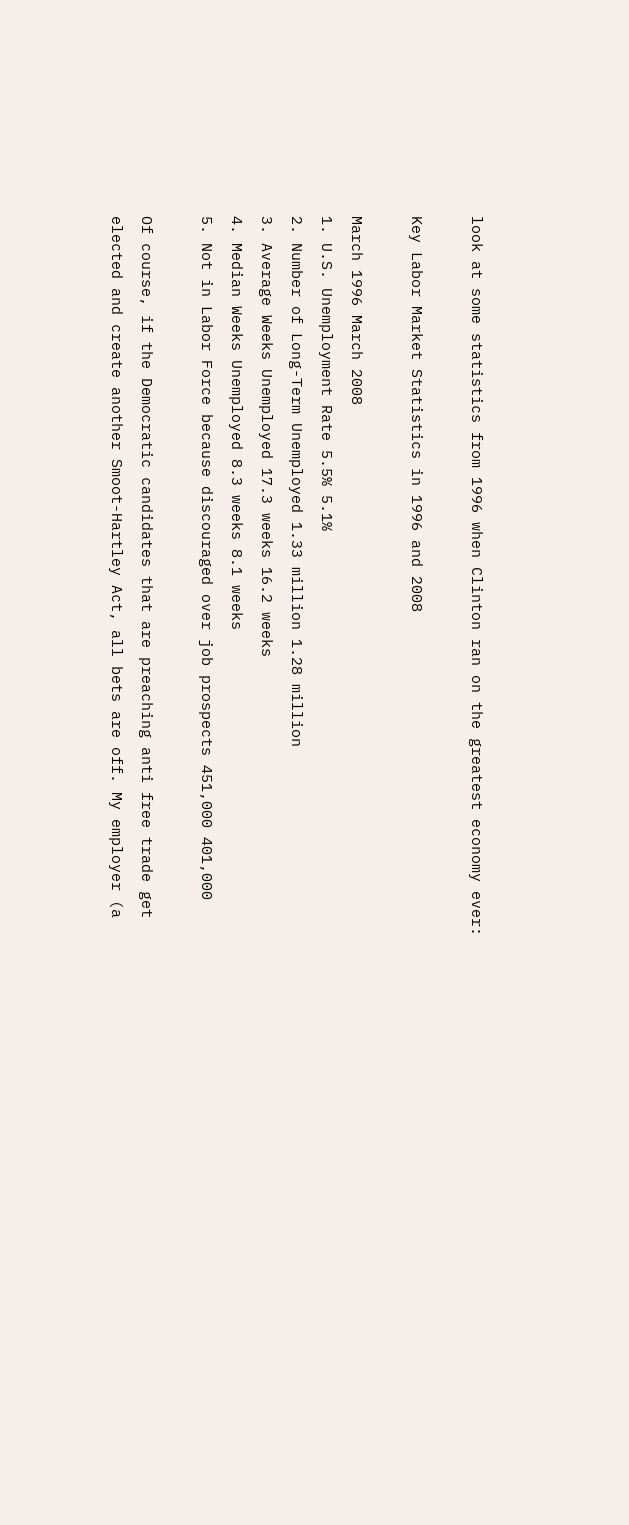look at some statistics from 1996 when Clinton ran on the greatest economy ever:

Key Labor Market Statistics in 1996 and 2008

March 1996 March 2008
1. U.S. Unemployment Rate 5.5% 5.1%
2. Number of Long-Term Unemployed 1.33 million 1.28 million
3. Average Weeks Unemployed 17.3 weeks 16.2 weeks
4. Median Weeks Unemployed 8.3 weeks 8.1 weeks
5. Not in Labor Force because discouraged over job prospects 451,000 401,000

Of course, if the Democratic candidates that are preaching anti free trade get elected and create another Smoot-Hartley Act, all bets are off. My employer (a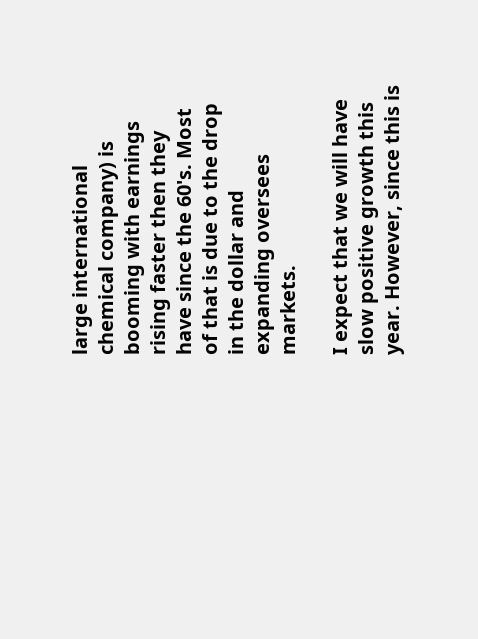large international chemical company) is booming with earnings rising faster then they have since the 60's. Most of that is due to the drop in the dollar and expanding oversees markets.

I expect that we will have slow positive growth this year. However, since this is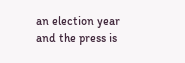an election year and the press is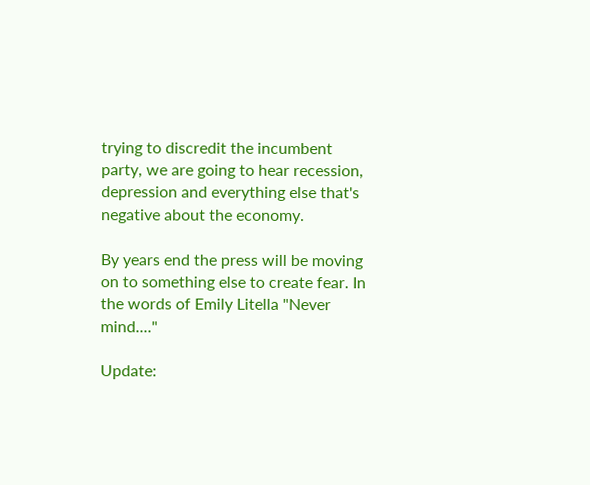trying to discredit the incumbent party, we are going to hear recession, depression and everything else that's negative about the economy.

By years end the press will be moving on to something else to create fear. In the words of Emily Litella "Never mind...."

Update: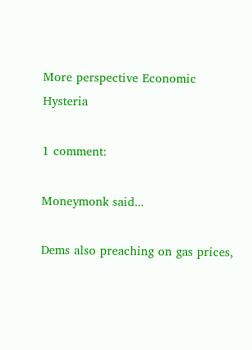More perspective Economic Hysteria

1 comment:

Moneymonk said...

Dems also preaching on gas prices,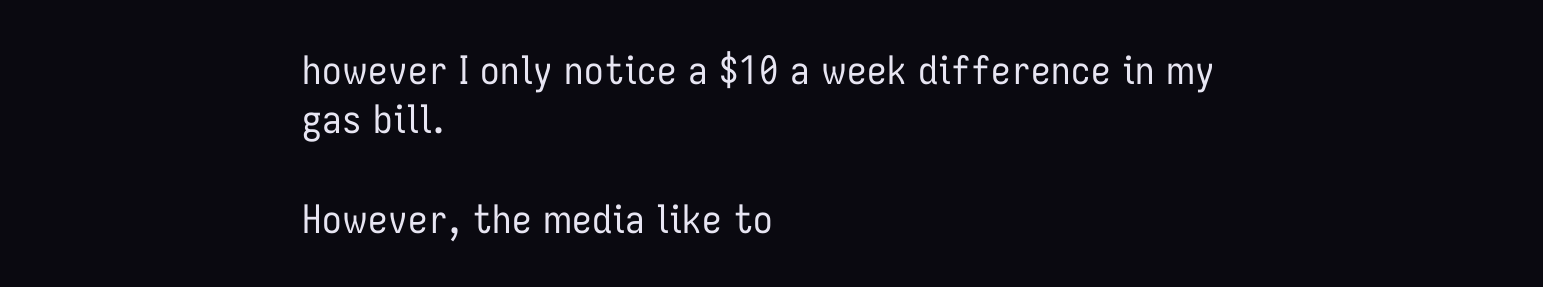however I only notice a $10 a week difference in my gas bill.

However, the media like to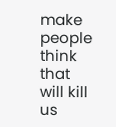make people think that will kill us